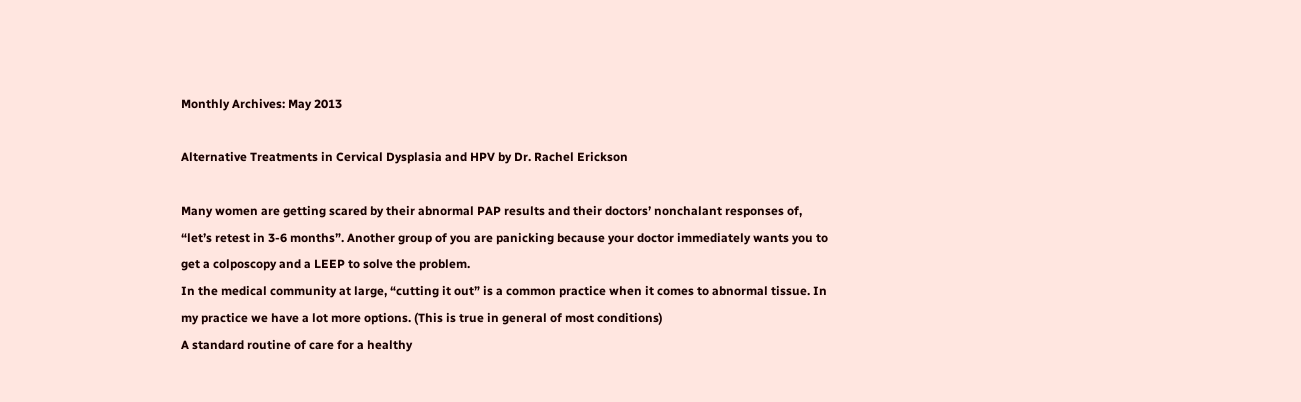Monthly Archives: May 2013

Alternative Treatments in Cervical Dysplasia and HPV by Dr. Rachel Erickson

Many women are getting scared by their abnormal PAP results and their doctors’ nonchalant responses of, “let’s retest in 3-6 months”. Another group of you are panicking because your doctor immediately wants you to get a colposcopy and a LEEP to solve the problem.
In the medical community at large, “cutting it out” is a common practice when it comes to abnormal tissue. In my practice we have a lot more options. (This is true in general of most conditions)
A standard routine of care for a healthy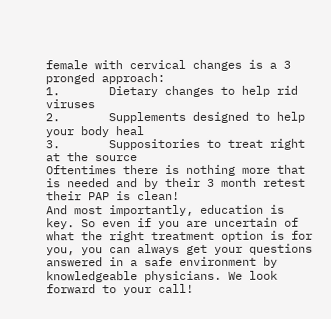female with cervical changes is a 3 pronged approach:
1.       Dietary changes to help rid viruses
2.       Supplements designed to help your body heal
3.       Suppositories to treat right at the source
Oftentimes there is nothing more that is needed and by their 3 month retest their PAP is clean!
And most importantly, education is key. So even if you are uncertain of what the right treatment option is for you, you can always get your questions answered in a safe environment by knowledgeable physicians. We look forward to your call!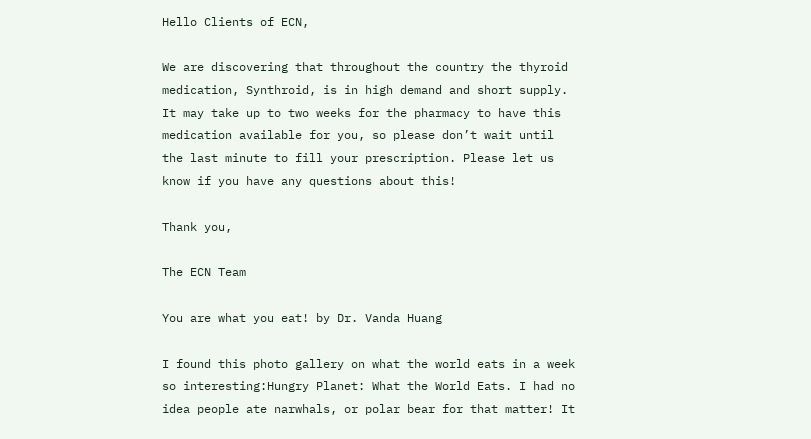Hello Clients of ECN,

We are discovering that throughout the country the thyroid medication, Synthroid, is in high demand and short supply. It may take up to two weeks for the pharmacy to have this medication available for you, so please don’t wait until the last minute to fill your prescription. Please let us know if you have any questions about this!

Thank you,

The ECN Team

You are what you eat! by Dr. Vanda Huang

I found this photo gallery on what the world eats in a week so interesting:Hungry Planet: What the World Eats. I had no idea people ate narwhals, or polar bear for that matter! It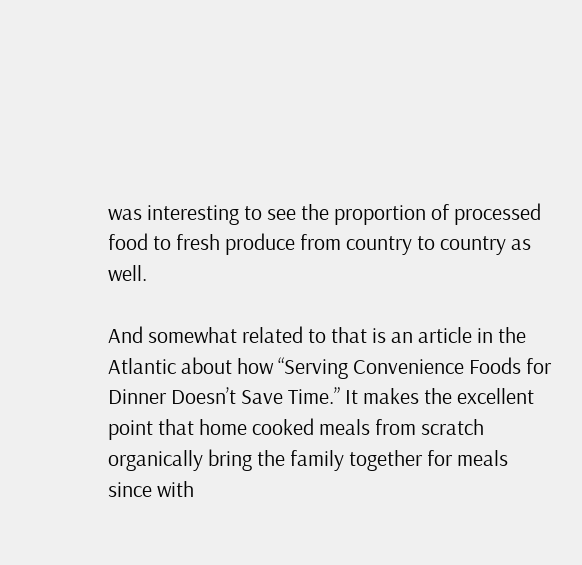was interesting to see the proportion of processed food to fresh produce from country to country as well.

And somewhat related to that is an article in the Atlantic about how “Serving Convenience Foods for Dinner Doesn’t Save Time.” It makes the excellent point that home cooked meals from scratch organically bring the family together for meals since with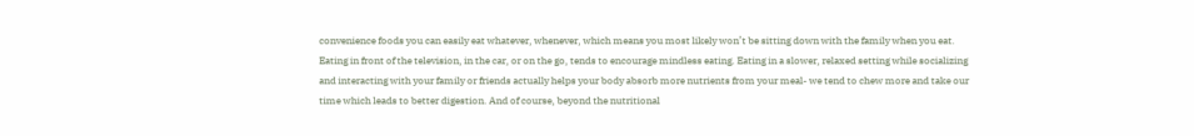convenience foods you can easily eat whatever, whenever, which means you most likely won’t be sitting down with the family when you eat. Eating in front of the television, in the car, or on the go, tends to encourage mindless eating. Eating in a slower, relaxed setting while socializing and interacting with your family or friends actually helps your body absorb more nutrients from your meal- we tend to chew more and take our time which leads to better digestion. And of course, beyond the nutritional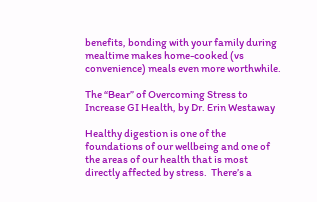benefits, bonding with your family during mealtime makes home-cooked (vs convenience) meals even more worthwhile.

The “Bear” of Overcoming Stress to Increase GI Health, by Dr. Erin Westaway

Healthy digestion is one of the foundations of our wellbeing and one of the areas of our health that is most directly affected by stress.  There’s a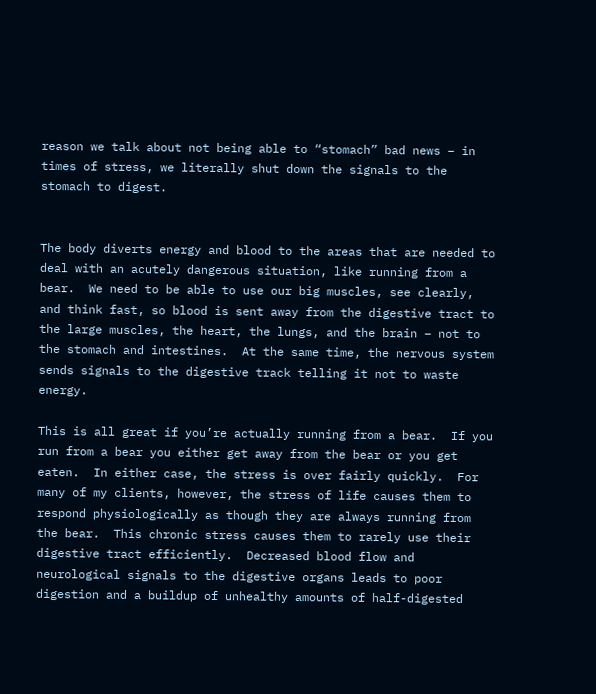reason we talk about not being able to “stomach” bad news – in times of stress, we literally shut down the signals to the stomach to digest.


The body diverts energy and blood to the areas that are needed to deal with an acutely dangerous situation, like running from a bear.  We need to be able to use our big muscles, see clearly, and think fast, so blood is sent away from the digestive tract to the large muscles, the heart, the lungs, and the brain – not to the stomach and intestines.  At the same time, the nervous system sends signals to the digestive track telling it not to waste energy.

This is all great if you’re actually running from a bear.  If you run from a bear you either get away from the bear or you get eaten.  In either case, the stress is over fairly quickly.  For many of my clients, however, the stress of life causes them to respond physiologically as though they are always running from the bear.  This chronic stress causes them to rarely use their digestive tract efficiently.  Decreased blood flow and neurological signals to the digestive organs leads to poor digestion and a buildup of unhealthy amounts of half-digested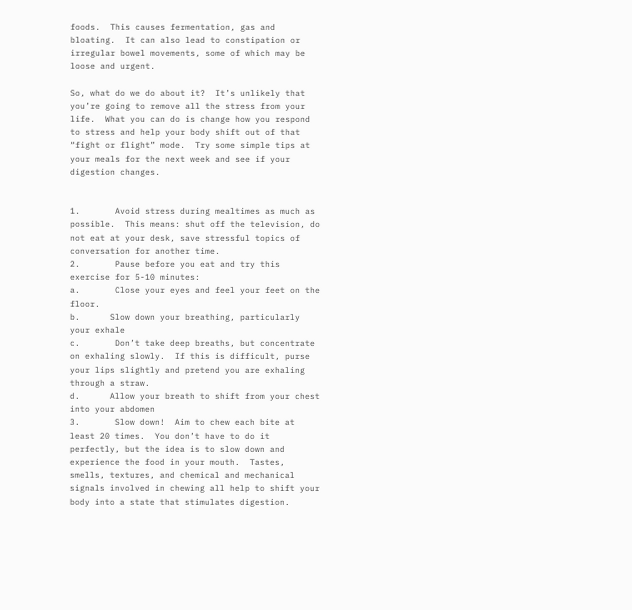foods.  This causes fermentation, gas and bloating.  It can also lead to constipation or irregular bowel movements, some of which may be loose and urgent.

So, what do we do about it?  It’s unlikely that you’re going to remove all the stress from your life.  What you can do is change how you respond to stress and help your body shift out of that “fight or flight” mode.  Try some simple tips at your meals for the next week and see if your digestion changes.


1.       Avoid stress during mealtimes as much as possible.  This means: shut off the television, do not eat at your desk, save stressful topics of conversation for another time.
2.       Pause before you eat and try this exercise for 5-10 minutes:
a.       Close your eyes and feel your feet on the floor.
b.      Slow down your breathing, particularly your exhale
c.       Don’t take deep breaths, but concentrate on exhaling slowly.  If this is difficult, purse your lips slightly and pretend you are exhaling through a straw.
d.      Allow your breath to shift from your chest into your abdomen
3.       Slow down!  Aim to chew each bite at least 20 times.  You don’t have to do it perfectly, but the idea is to slow down and experience the food in your mouth.  Tastes, smells, textures, and chemical and mechanical signals involved in chewing all help to shift your body into a state that stimulates digestion.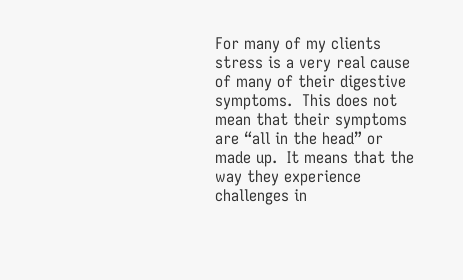For many of my clients stress is a very real cause of many of their digestive symptoms.  This does not mean that their symptoms are “all in the head” or made up.  It means that the way they experience challenges in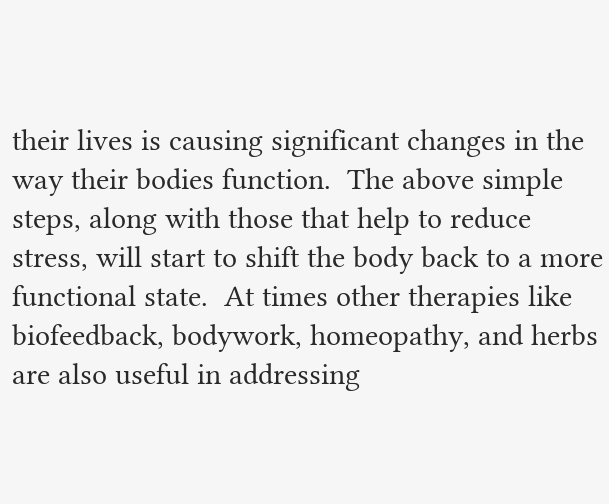their lives is causing significant changes in the way their bodies function.  The above simple steps, along with those that help to reduce stress, will start to shift the body back to a more functional state.  At times other therapies like biofeedback, bodywork, homeopathy, and herbs are also useful in addressing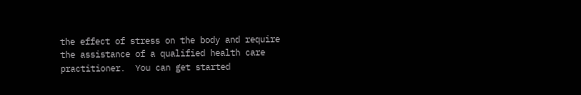the effect of stress on the body and require the assistance of a qualified health care practitioner.  You can get started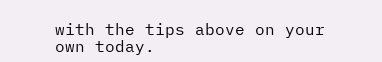with the tips above on your own today.